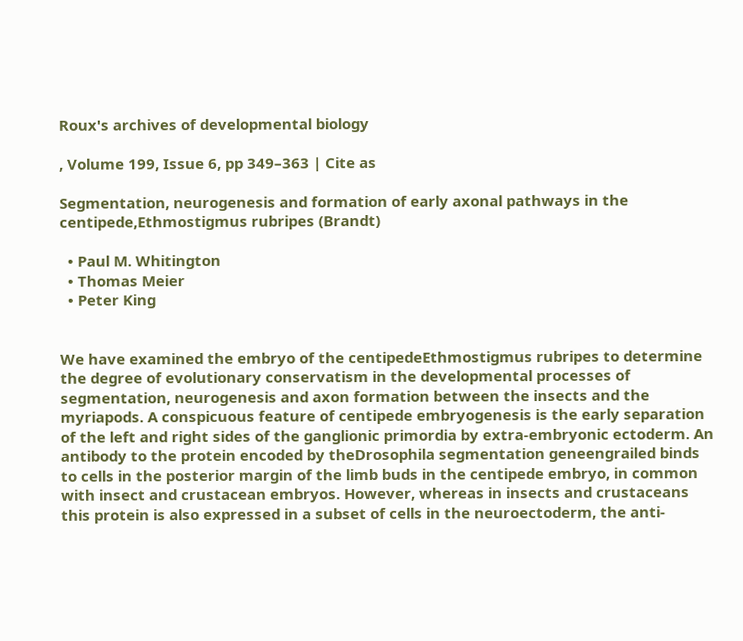Roux's archives of developmental biology

, Volume 199, Issue 6, pp 349–363 | Cite as

Segmentation, neurogenesis and formation of early axonal pathways in the centipede,Ethmostigmus rubripes (Brandt)

  • Paul M. Whitington
  • Thomas Meier
  • Peter King


We have examined the embryo of the centipedeEthmostigmus rubripes to determine the degree of evolutionary conservatism in the developmental processes of segmentation, neurogenesis and axon formation between the insects and the myriapods. A conspicuous feature of centipede embryogenesis is the early separation of the left and right sides of the ganglionic primordia by extra-embryonic ectoderm. An antibody to the protein encoded by theDrosophila segmentation geneengrailed binds to cells in the posterior margin of the limb buds in the centipede embryo, in common with insect and crustacean embryos. However, whereas in insects and crustaceans this protein is also expressed in a subset of cells in the neuroectoderm, the anti-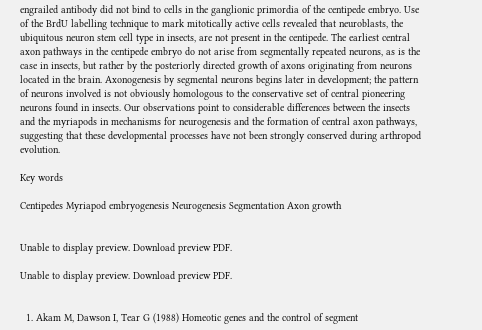engrailed antibody did not bind to cells in the ganglionic primordia of the centipede embryo. Use of the BrdU labelling technique to mark mitotically active cells revealed that neuroblasts, the ubiquitous neuron stem cell type in insects, are not present in the centipede. The earliest central axon pathways in the centipede embryo do not arise from segmentally repeated neurons, as is the case in insects, but rather by the posteriorly directed growth of axons originating from neurons located in the brain. Axonogenesis by segmental neurons begins later in development; the pattern of neurons involved is not obviously homologous to the conservative set of central pioneering neurons found in insects. Our observations point to considerable differences between the insects and the myriapods in mechanisms for neurogenesis and the formation of central axon pathways, suggesting that these developmental processes have not been strongly conserved during arthropod evolution.

Key words

Centipedes Myriapod embryogenesis Neurogenesis Segmentation Axon growth


Unable to display preview. Download preview PDF.

Unable to display preview. Download preview PDF.


  1. Akam M, Dawson I, Tear G (1988) Homeotic genes and the control of segment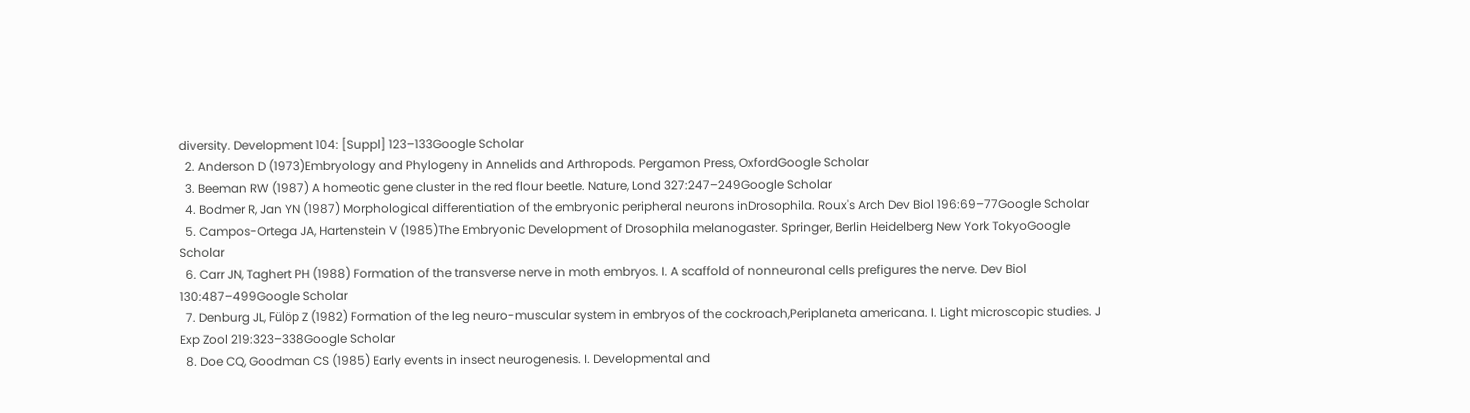diversity. Development 104: [Suppl] 123–133Google Scholar
  2. Anderson D (1973)Embryology and Phylogeny in Annelids and Arthropods. Pergamon Press, OxfordGoogle Scholar
  3. Beeman RW (1987) A homeotic gene cluster in the red flour beetle. Nature, Lond 327:247–249Google Scholar
  4. Bodmer R, Jan YN (1987) Morphological differentiation of the embryonic peripheral neurons inDrosophila. Roux's Arch Dev Biol 196:69–77Google Scholar
  5. Campos-Ortega JA, Hartenstein V (1985)The Embryonic Development of Drosophila melanogaster. Springer, Berlin Heidelberg New York TokyoGoogle Scholar
  6. Carr JN, Taghert PH (1988) Formation of the transverse nerve in moth embryos. I. A scaffold of nonneuronal cells prefigures the nerve. Dev Biol 130:487–499Google Scholar
  7. Denburg JL, Fülöp Z (1982) Formation of the leg neuro-muscular system in embryos of the cockroach,Periplaneta americana. I. Light microscopic studies. J Exp Zool 219:323–338Google Scholar
  8. Doe CQ, Goodman CS (1985) Early events in insect neurogenesis. I. Developmental and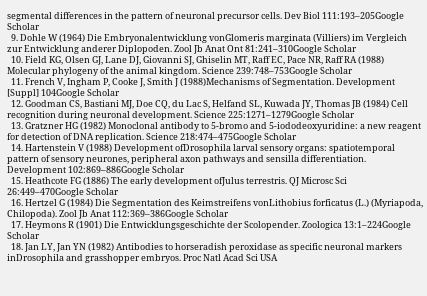segmental differences in the pattern of neuronal precursor cells. Dev Biol 111:193–205Google Scholar
  9. Dohle W (1964) Die Embryonalentwicklung vonGlomeris marginata (Villiers) im Vergleich zur Entwicklung anderer Diplopoden. Zool Jb Anat Ont 81:241–310Google Scholar
  10. Field KG, Olsen GJ, Lane DJ, Giovanni SJ, Ghiselin MT, Raff EC, Pace NR, Raff RA (1988) Molecular phylogeny of the animal kingdom. Science 239:748–753Google Scholar
  11. French V, Ingham P, Cooke J, Smith J (1988)Mechanisms of Segmentation. Development [Suppl] 104Google Scholar
  12. Goodman CS, Bastiani MJ, Doe CQ, du Lac S, Helfand SL, Kuwada JY, Thomas JB (1984) Cell recognition during neuronal development. Science 225:1271–1279Google Scholar
  13. Gratzner HG (1982) Monoclonal antibody to 5-bromo and 5-iododeoxyuridine: a new reagent for detection of DNA replication. Science 218:474–475Google Scholar
  14. Hartenstein V (1988) Development ofDrosophila larval sensory organs: spatiotemporal pattern of sensory neurones, peripheral axon pathways and sensilla differentiation. Development 102:869–886Google Scholar
  15. Heathcote FG (1886) The early development ofJulus terrestris. QJ Microsc Sci 26:449–470Google Scholar
  16. Hertzel G (1984) Die Segmentation des Keimstreifens vonLithobius forficatus (L.) (Myriapoda, Chilopoda). Zool Jb Anat 112:369–386Google Scholar
  17. Heymons R (1901) Die Entwicklungsgeschichte der Scolopender. Zoologica 13:1–224Google Scholar
  18. Jan LY, Jan YN (1982) Antibodies to horseradish peroxidase as specific neuronal markers inDrosophila and grasshopper embryos. Proc Natl Acad Sci USA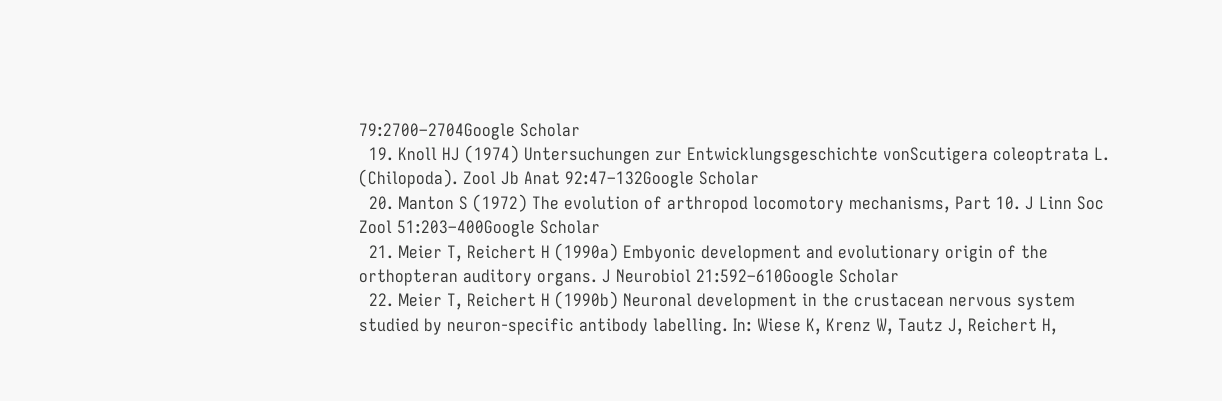79:2700–2704Google Scholar
  19. Knoll HJ (1974) Untersuchungen zur Entwicklungsgeschichte vonScutigera coleoptrata L. (Chilopoda). Zool Jb Anat 92:47–132Google Scholar
  20. Manton S (1972) The evolution of arthropod locomotory mechanisms, Part 10. J Linn Soc Zool 51:203–400Google Scholar
  21. Meier T, Reichert H (1990a) Embyonic development and evolutionary origin of the orthopteran auditory organs. J Neurobiol 21:592–610Google Scholar
  22. Meier T, Reichert H (1990b) Neuronal development in the crustacean nervous system studied by neuron-specific antibody labelling. In: Wiese K, Krenz W, Tautz J, Reichert H,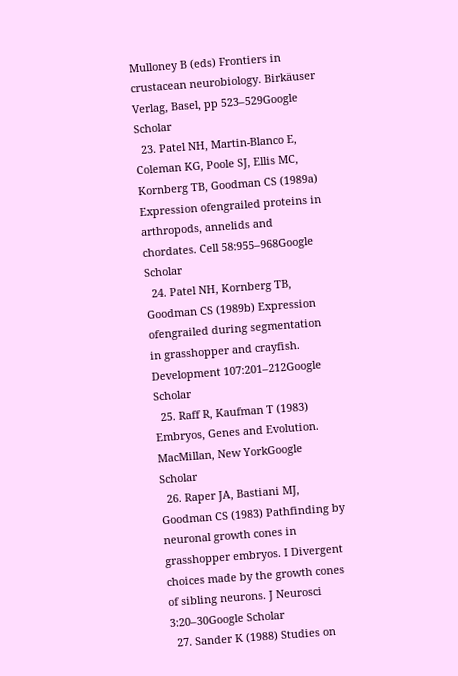Mulloney B (eds) Frontiers in crustacean neurobiology. Birkäuser Verlag, Basel, pp 523–529Google Scholar
  23. Patel NH, Martin-Blanco E, Coleman KG, Poole SJ, Ellis MC, Kornberg TB, Goodman CS (1989a) Expression ofengrailed proteins in arthropods, annelids and chordates. Cell 58:955–968Google Scholar
  24. Patel NH, Kornberg TB, Goodman CS (1989b) Expression ofengrailed during segmentation in grasshopper and crayfish. Development 107:201–212Google Scholar
  25. Raff R, Kaufman T (1983) Embryos, Genes and Evolution. MacMillan, New YorkGoogle Scholar
  26. Raper JA, Bastiani MJ, Goodman CS (1983) Pathfinding by neuronal growth cones in grasshopper embryos. I Divergent choices made by the growth cones of sibling neurons. J Neurosci 3:20–30Google Scholar
  27. Sander K (1988) Studies on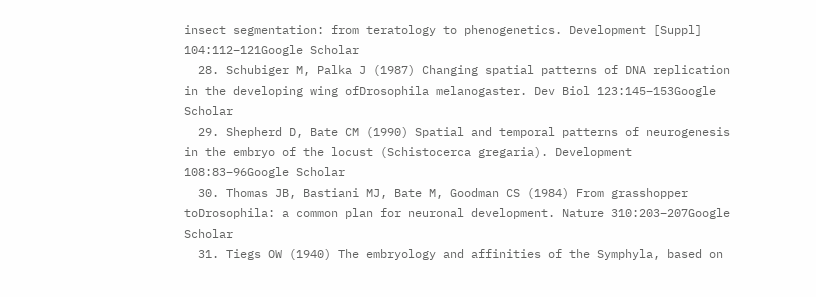insect segmentation: from teratology to phenogenetics. Development [Suppl] 104:112–121Google Scholar
  28. Schubiger M, Palka J (1987) Changing spatial patterns of DNA replication in the developing wing ofDrosophila melanogaster. Dev Biol 123:145–153Google Scholar
  29. Shepherd D, Bate CM (1990) Spatial and temporal patterns of neurogenesis in the embryo of the locust (Schistocerca gregaria). Development 108:83–96Google Scholar
  30. Thomas JB, Bastiani MJ, Bate M, Goodman CS (1984) From grasshopper toDrosophila: a common plan for neuronal development. Nature 310:203–207Google Scholar
  31. Tiegs OW (1940) The embryology and affinities of the Symphyla, based on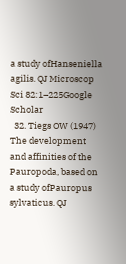a study ofHanseniella agilis. QJ Microscop Sci 82:1–225Google Scholar
  32. Tiegs OW (1947) The development and affinities of the Pauropoda, based on a study ofPauropus sylvaticus. QJ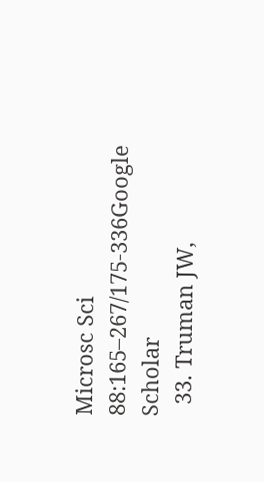Microsc Sci 88:165–267/175-336Google Scholar
  33. Truman JW,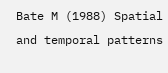Bate M (1988) Spatial and temporal patterns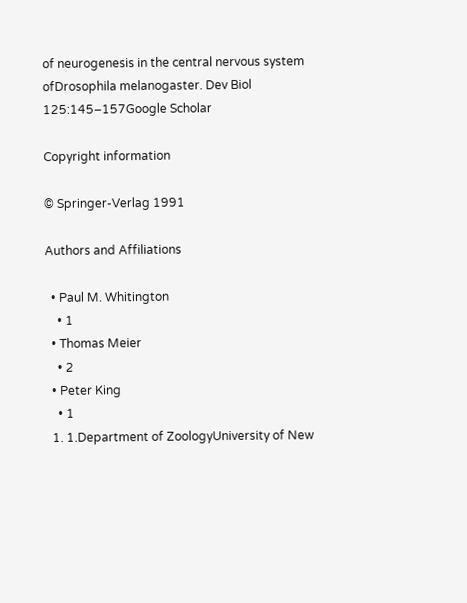of neurogenesis in the central nervous system ofDrosophila melanogaster. Dev Biol 125:145–157Google Scholar

Copyright information

© Springer-Verlag 1991

Authors and Affiliations

  • Paul M. Whitington
    • 1
  • Thomas Meier
    • 2
  • Peter King
    • 1
  1. 1.Department of ZoologyUniversity of New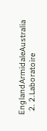EnglandArmidaleAustralia
  2. 2.Laboratoire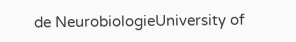de NeurobiologieUniversity of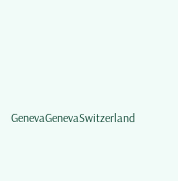GenevaGenevaSwitzerland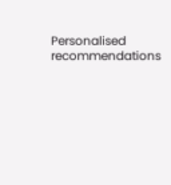Personalised recommendations